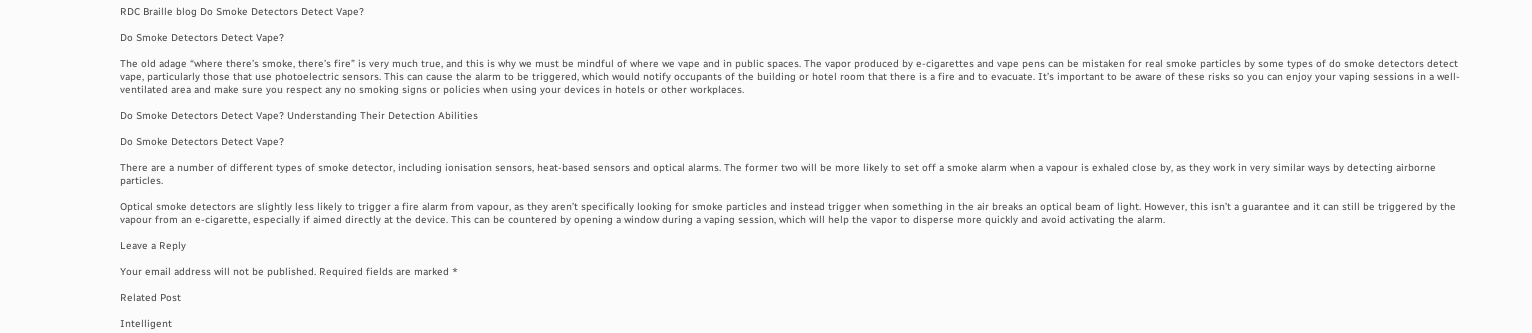RDC Braille blog Do Smoke Detectors Detect Vape?

Do Smoke Detectors Detect Vape?

The old adage “where there’s smoke, there’s fire” is very much true, and this is why we must be mindful of where we vape and in public spaces. The vapor produced by e-cigarettes and vape pens can be mistaken for real smoke particles by some types of do smoke detectors detect vape, particularly those that use photoelectric sensors. This can cause the alarm to be triggered, which would notify occupants of the building or hotel room that there is a fire and to evacuate. It’s important to be aware of these risks so you can enjoy your vaping sessions in a well-ventilated area and make sure you respect any no smoking signs or policies when using your devices in hotels or other workplaces.

Do Smoke Detectors Detect Vape? Understanding Their Detection Abilities

Do Smoke Detectors Detect Vape?

There are a number of different types of smoke detector, including ionisation sensors, heat-based sensors and optical alarms. The former two will be more likely to set off a smoke alarm when a vapour is exhaled close by, as they work in very similar ways by detecting airborne particles.

Optical smoke detectors are slightly less likely to trigger a fire alarm from vapour, as they aren’t specifically looking for smoke particles and instead trigger when something in the air breaks an optical beam of light. However, this isn’t a guarantee and it can still be triggered by the vapour from an e-cigarette, especially if aimed directly at the device. This can be countered by opening a window during a vaping session, which will help the vapor to disperse more quickly and avoid activating the alarm.

Leave a Reply

Your email address will not be published. Required fields are marked *

Related Post

Intelligent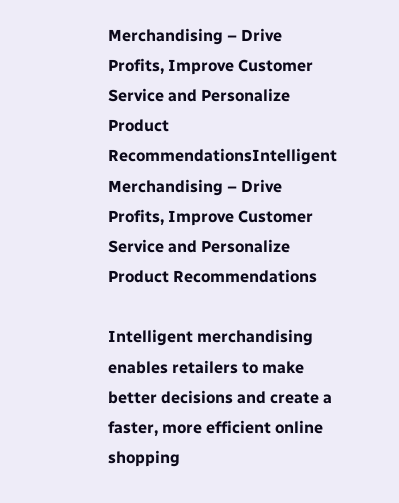Merchandising – Drive Profits, Improve Customer Service and Personalize Product RecommendationsIntelligent Merchandising – Drive Profits, Improve Customer Service and Personalize Product Recommendations

Intelligent merchandising enables retailers to make better decisions and create a faster, more efficient online shopping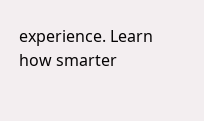experience. Learn how smarter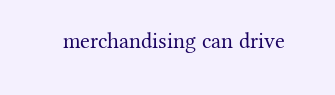merchandising can drive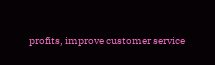profits, improve customer service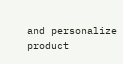and personalize product